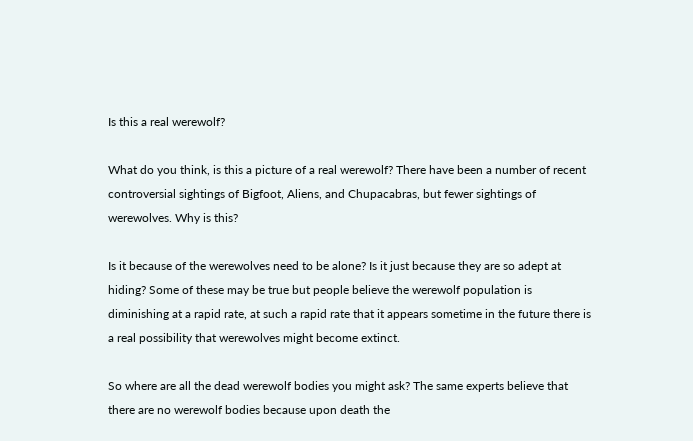Is this a real werewolf?

What do you think, is this a picture of a real werewolf? There have been a number of recent controversial sightings of Bigfoot, Aliens, and Chupacabras, but fewer sightings of werewolves. Why is this?

Is it because of the werewolves need to be alone? Is it just because they are so adept at hiding? Some of these may be true but people believe the werewolf population is diminishing at a rapid rate, at such a rapid rate that it appears sometime in the future there is a real possibility that werewolves might become extinct.

So where are all the dead werewolf bodies you might ask? The same experts believe that there are no werewolf bodies because upon death the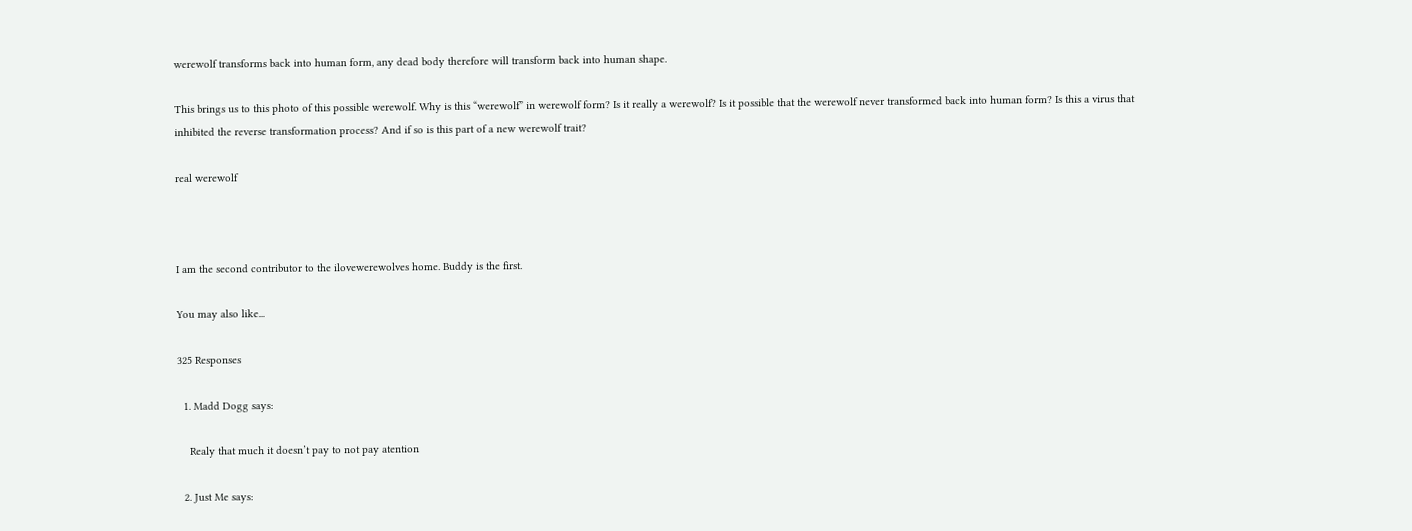werewolf transforms back into human form, any dead body therefore will transform back into human shape.

This brings us to this photo of this possible werewolf. Why is this “werewolf” in werewolf form? Is it really a werewolf? Is it possible that the werewolf never transformed back into human form? Is this a virus that inhibited the reverse transformation process? And if so is this part of a new werewolf trait?

real werewolf



I am the second contributor to the ilovewerewolves home. Buddy is the first.

You may also like...

325 Responses

  1. Madd Dogg says:

    Realy that much it doesn’t pay to not pay atention

  2. Just Me says: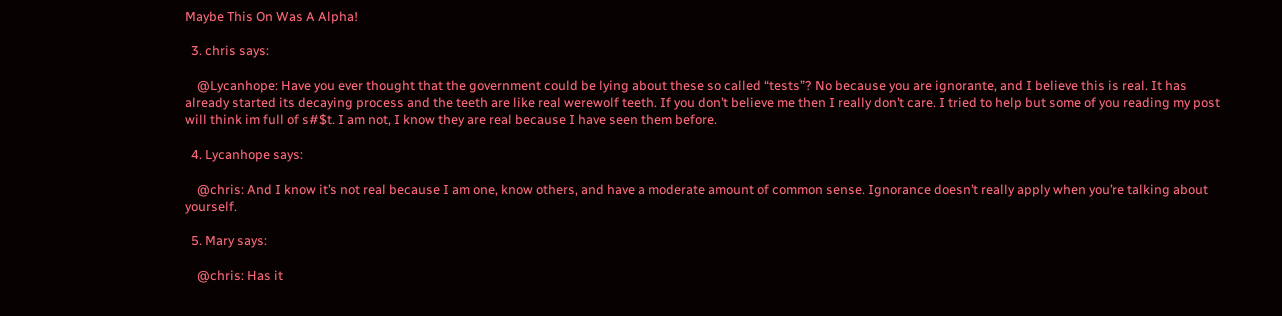Maybe This On Was A Alpha!

  3. chris says:

    @Lycanhope: Have you ever thought that the government could be lying about these so called “tests”? No because you are ignorante, and I believe this is real. It has already started its decaying process and the teeth are like real werewolf teeth. If you don’t believe me then I really don’t care. I tried to help but some of you reading my post will think im full of s#$t. I am not, I know they are real because I have seen them before.

  4. Lycanhope says:

    @chris: And I know it’s not real because I am one, know others, and have a moderate amount of common sense. Ignorance doesn’t really apply when you’re talking about yourself.

  5. Mary says:

    @chris: Has it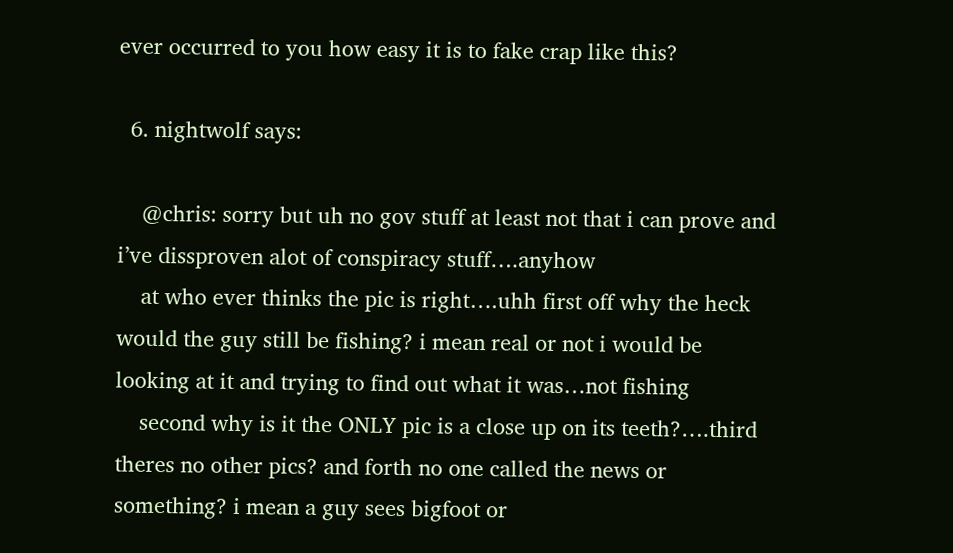ever occurred to you how easy it is to fake crap like this?

  6. nightwolf says:

    @chris: sorry but uh no gov stuff at least not that i can prove and i’ve dissproven alot of conspiracy stuff….anyhow
    at who ever thinks the pic is right….uhh first off why the heck would the guy still be fishing? i mean real or not i would be looking at it and trying to find out what it was…not fishing
    second why is it the ONLY pic is a close up on its teeth?….third theres no other pics? and forth no one called the news or something? i mean a guy sees bigfoot or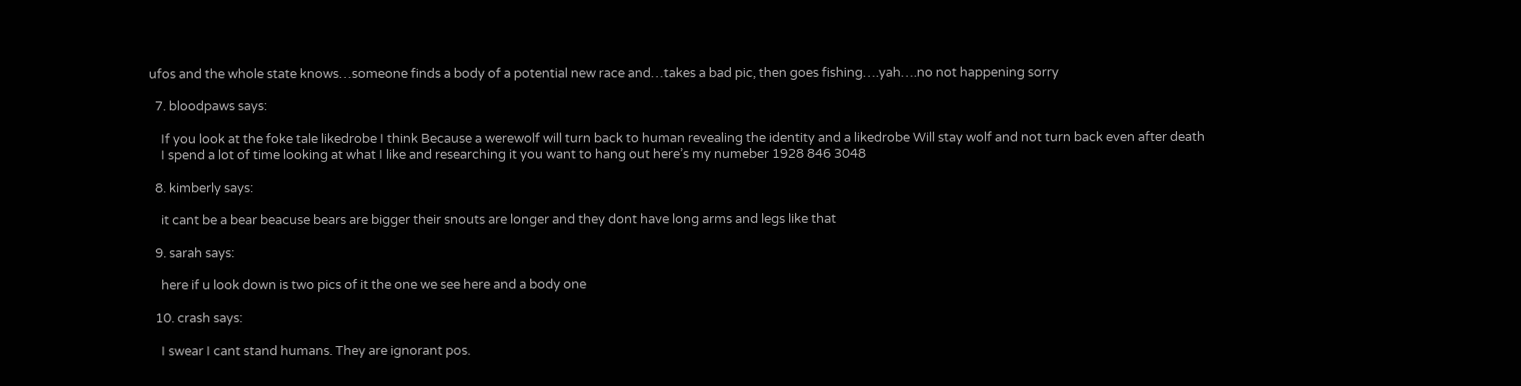ufos and the whole state knows…someone finds a body of a potential new race and…takes a bad pic, then goes fishing….yah….no not happening sorry

  7. bloodpaws says:

    If you look at the foke tale likedrobe I think Because a werewolf will turn back to human revealing the identity and a likedrobe Will stay wolf and not turn back even after death
    I spend a lot of time looking at what I like and researching it you want to hang out here’s my numeber 1928 846 3048

  8. kimberly says:

    it cant be a bear beacuse bears are bigger their snouts are longer and they dont have long arms and legs like that

  9. sarah says:

    here if u look down is two pics of it the one we see here and a body one

  10. crash says:

    I swear I cant stand humans. They are ignorant pos.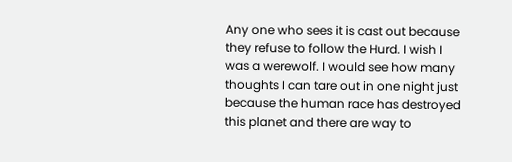Any one who sees it is cast out because they refuse to follow the Hurd. I wish I was a werewolf. I would see how many thoughts I can tare out in one night just because the human race has destroyed this planet and there are way to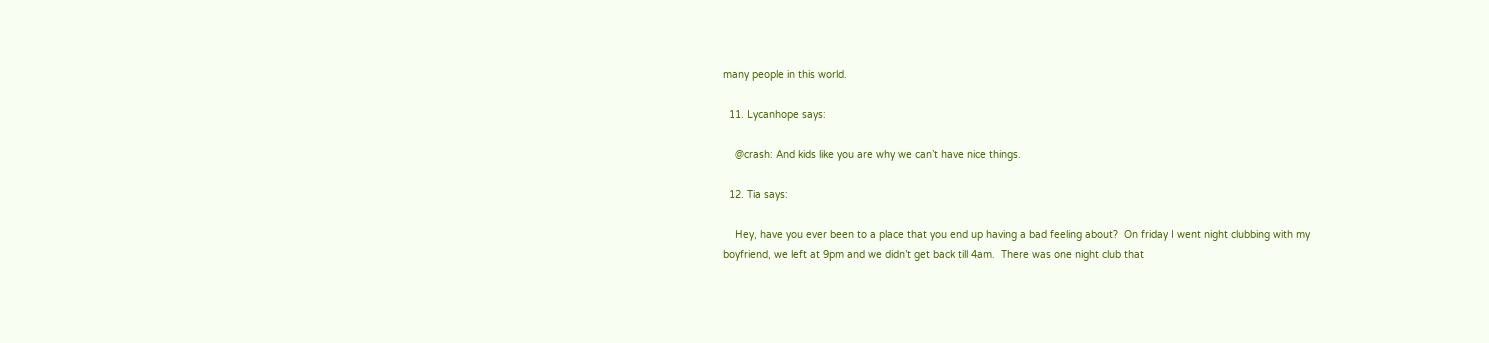many people in this world.

  11. Lycanhope says:

    @crash: And kids like you are why we can’t have nice things.

  12. Tia says:

    Hey, have you ever been to a place that you end up having a bad feeling about?  On friday I went night clubbing with my boyfriend, we left at 9pm and we didn’t get back till 4am.  There was one night club that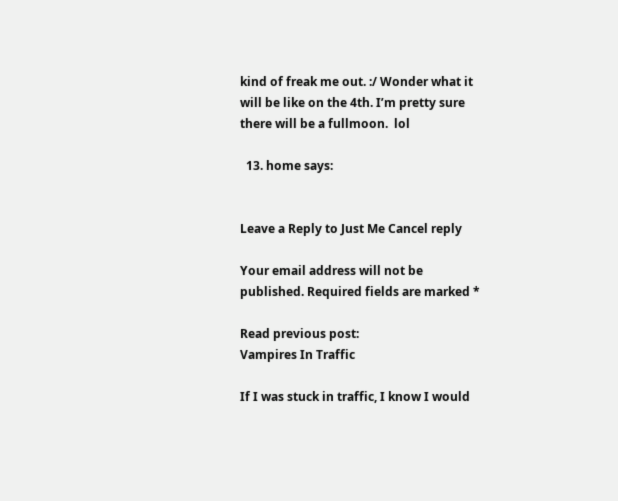kind of freak me out. :/ Wonder what it will be like on the 4th. I’m pretty sure there will be a fullmoon.  lol

  13. home says:


Leave a Reply to Just Me Cancel reply

Your email address will not be published. Required fields are marked *

Read previous post:
Vampires In Traffic

If I was stuck in traffic, I know I would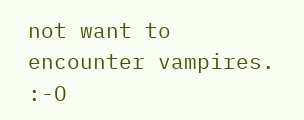not want to encounter vampires. :-O